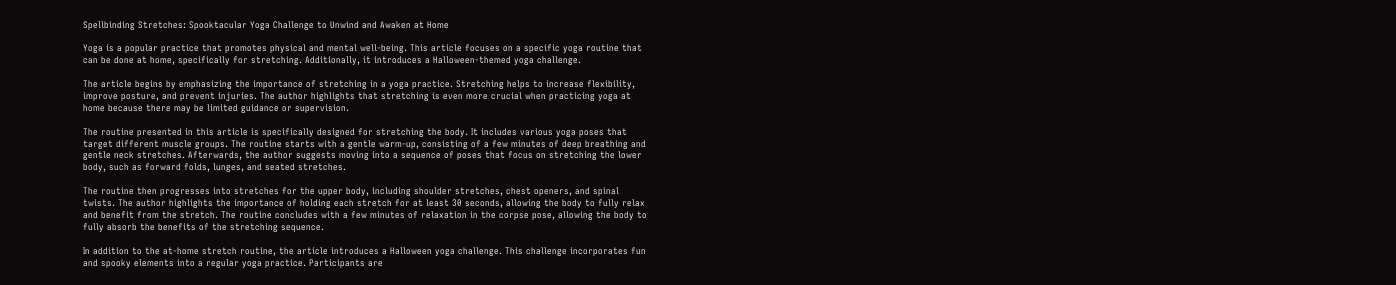Spellbinding Stretches: Spooktacular Yoga Challenge to Unwind and Awaken at Home

Yoga is a popular practice that promotes physical and mental well-being. This article focuses on a specific yoga routine that can be done at home, specifically for stretching. Additionally, it introduces a Halloween-themed yoga challenge.

The article begins by emphasizing the importance of stretching in a yoga practice. Stretching helps to increase flexibility, improve posture, and prevent injuries. The author highlights that stretching is even more crucial when practicing yoga at home because there may be limited guidance or supervision.

The routine presented in this article is specifically designed for stretching the body. It includes various yoga poses that target different muscle groups. The routine starts with a gentle warm-up, consisting of a few minutes of deep breathing and gentle neck stretches. Afterwards, the author suggests moving into a sequence of poses that focus on stretching the lower body, such as forward folds, lunges, and seated stretches.

The routine then progresses into stretches for the upper body, including shoulder stretches, chest openers, and spinal twists. The author highlights the importance of holding each stretch for at least 30 seconds, allowing the body to fully relax and benefit from the stretch. The routine concludes with a few minutes of relaxation in the corpse pose, allowing the body to fully absorb the benefits of the stretching sequence.

In addition to the at-home stretch routine, the article introduces a Halloween yoga challenge. This challenge incorporates fun and spooky elements into a regular yoga practice. Participants are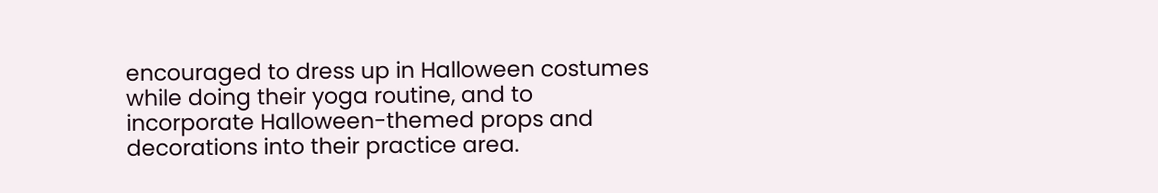encouraged to dress up in Halloween costumes while doing their yoga routine, and to incorporate Halloween-themed props and decorations into their practice area.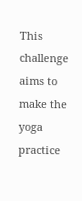This challenge aims to make the yoga practice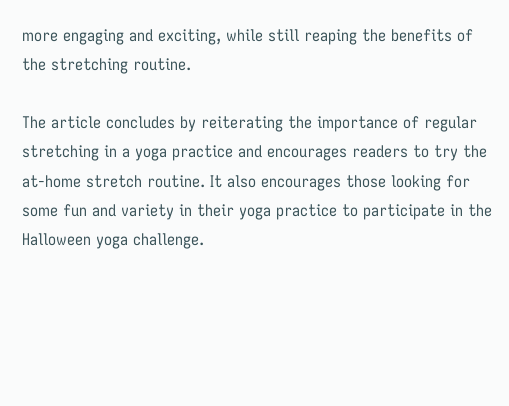more engaging and exciting, while still reaping the benefits of the stretching routine.

The article concludes by reiterating the importance of regular stretching in a yoga practice and encourages readers to try the at-home stretch routine. It also encourages those looking for some fun and variety in their yoga practice to participate in the Halloween yoga challenge.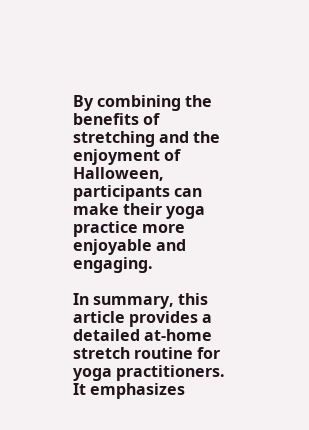By combining the benefits of stretching and the enjoyment of Halloween, participants can make their yoga practice more enjoyable and engaging.

In summary, this article provides a detailed at-home stretch routine for yoga practitioners. It emphasizes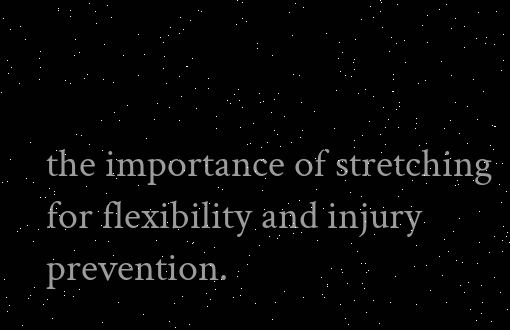the importance of stretching for flexibility and injury prevention.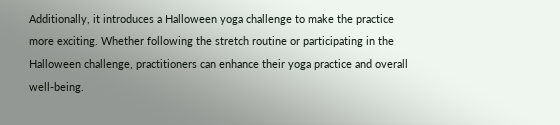Additionally, it introduces a Halloween yoga challenge to make the practice more exciting. Whether following the stretch routine or participating in the Halloween challenge, practitioners can enhance their yoga practice and overall well-being.